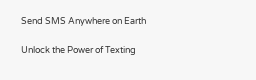Send SMS Anywhere on Earth

Unlock the Power of Texting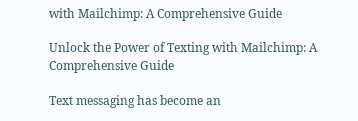with Mailchimp: A Comprehensive Guide

Unlock the Power of Texting with Mailchimp: A Comprehensive Guide

Text messaging has become an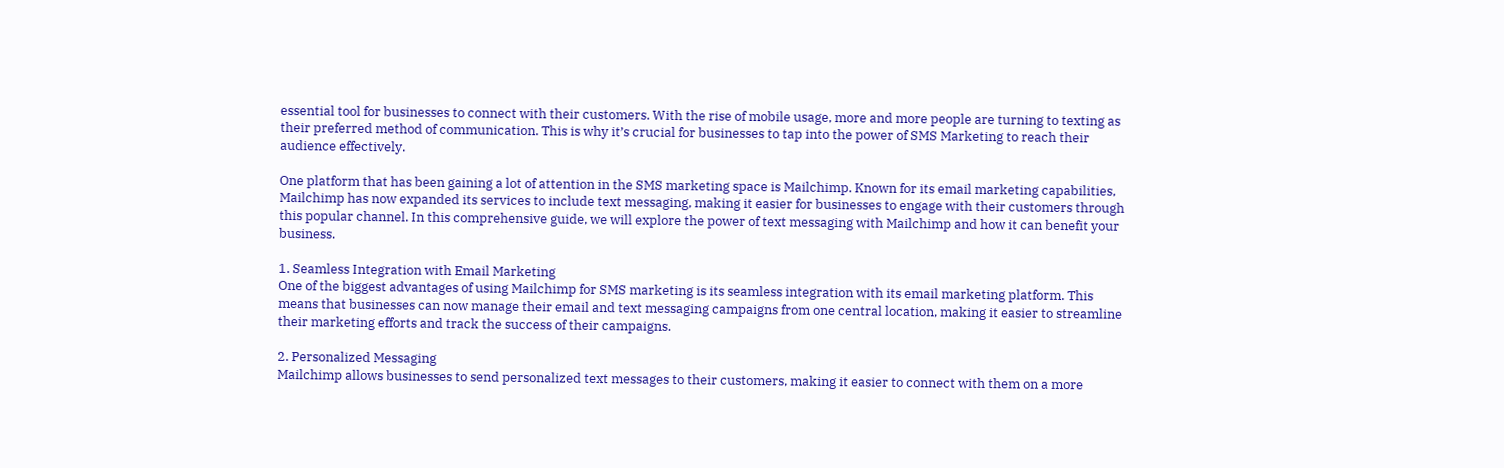essential tool for businesses to connect with their customers. With the rise of mobile usage, more and more people are turning to texting as their preferred method of communication. This is why it’s crucial for businesses to tap into the power of SMS Marketing to reach their audience effectively.

One platform that has been gaining a lot of attention in the SMS marketing space is Mailchimp. Known for its email marketing capabilities, Mailchimp has now expanded its services to include text messaging, making it easier for businesses to engage with their customers through this popular channel. In this comprehensive guide, we will explore the power of text messaging with Mailchimp and how it can benefit your business.

1. Seamless Integration with Email Marketing
One of the biggest advantages of using Mailchimp for SMS marketing is its seamless integration with its email marketing platform. This means that businesses can now manage their email and text messaging campaigns from one central location, making it easier to streamline their marketing efforts and track the success of their campaigns.

2. Personalized Messaging
Mailchimp allows businesses to send personalized text messages to their customers, making it easier to connect with them on a more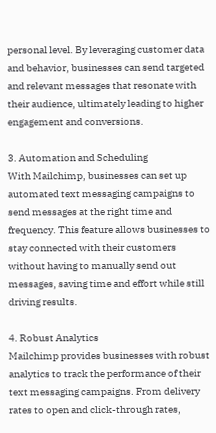personal level. By leveraging customer data and behavior, businesses can send targeted and relevant messages that resonate with their audience, ultimately leading to higher engagement and conversions.

3. Automation and Scheduling
With Mailchimp, businesses can set up automated text messaging campaigns to send messages at the right time and frequency. This feature allows businesses to stay connected with their customers without having to manually send out messages, saving time and effort while still driving results.

4. Robust Analytics
Mailchimp provides businesses with robust analytics to track the performance of their text messaging campaigns. From delivery rates to open and click-through rates,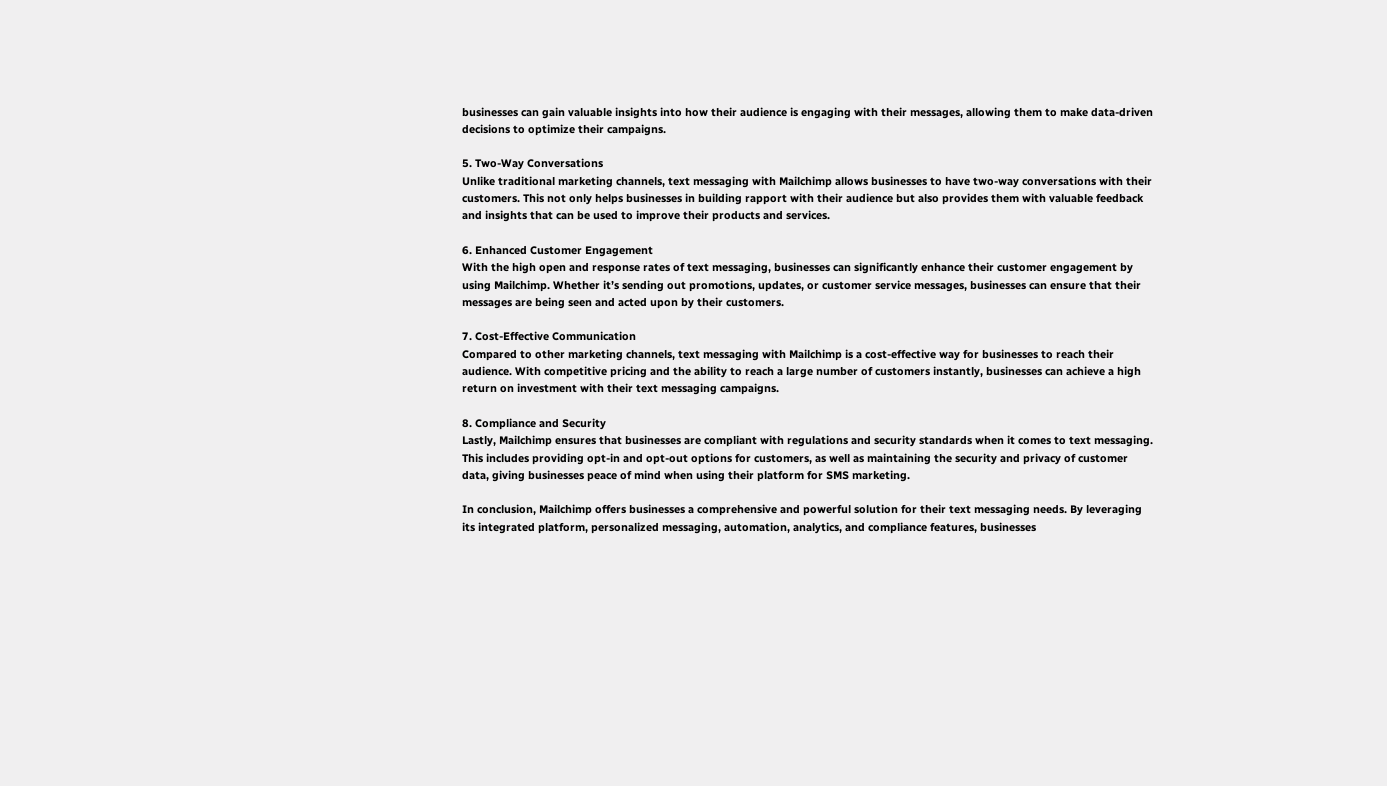businesses can gain valuable insights into how their audience is engaging with their messages, allowing them to make data-driven decisions to optimize their campaigns.

5. Two-Way Conversations
Unlike traditional marketing channels, text messaging with Mailchimp allows businesses to have two-way conversations with their customers. This not only helps businesses in building rapport with their audience but also provides them with valuable feedback and insights that can be used to improve their products and services.

6. Enhanced Customer Engagement
With the high open and response rates of text messaging, businesses can significantly enhance their customer engagement by using Mailchimp. Whether it’s sending out promotions, updates, or customer service messages, businesses can ensure that their messages are being seen and acted upon by their customers.

7. Cost-Effective Communication
Compared to other marketing channels, text messaging with Mailchimp is a cost-effective way for businesses to reach their audience. With competitive pricing and the ability to reach a large number of customers instantly, businesses can achieve a high return on investment with their text messaging campaigns.

8. Compliance and Security
Lastly, Mailchimp ensures that businesses are compliant with regulations and security standards when it comes to text messaging. This includes providing opt-in and opt-out options for customers, as well as maintaining the security and privacy of customer data, giving businesses peace of mind when using their platform for SMS marketing.

In conclusion, Mailchimp offers businesses a comprehensive and powerful solution for their text messaging needs. By leveraging its integrated platform, personalized messaging, automation, analytics, and compliance features, businesses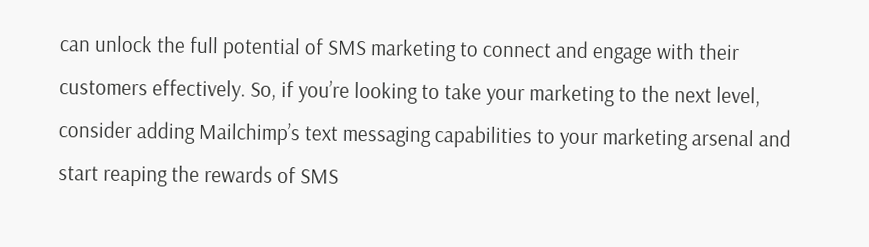can unlock the full potential of SMS marketing to connect and engage with their customers effectively. So, if you’re looking to take your marketing to the next level, consider adding Mailchimp’s text messaging capabilities to your marketing arsenal and start reaping the rewards of SMS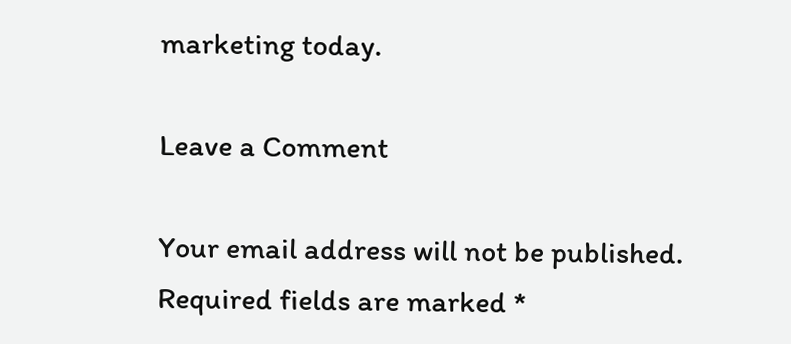marketing today.

Leave a Comment

Your email address will not be published. Required fields are marked *